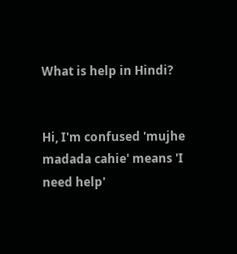What is help in Hindi?


Hi, I'm confused 'mujhe madada cahie' means 'I need help'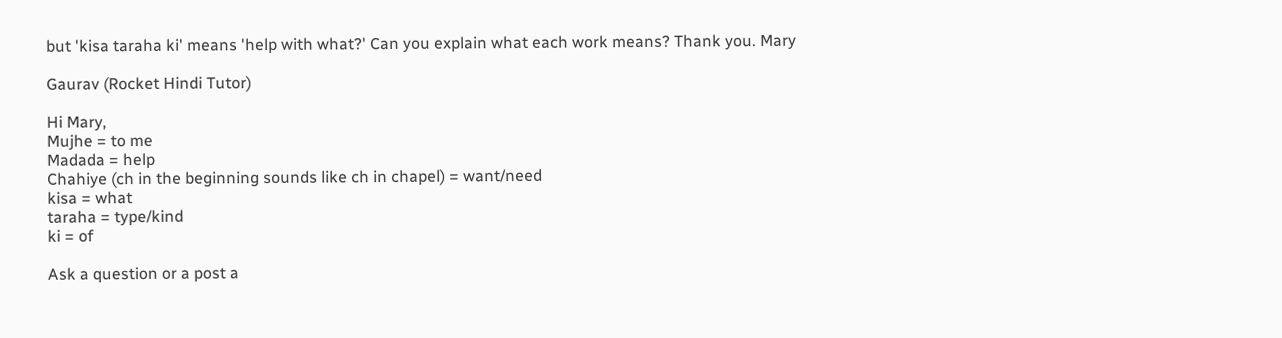but 'kisa taraha ki' means 'help with what?' Can you explain what each work means? Thank you. Mary

Gaurav (Rocket Hindi Tutor)

Hi Mary,
Mujhe = to me
Madada = help
Chahiye (ch in the beginning sounds like ch in chapel) = want/need
kisa = what
taraha = type/kind
ki = of

Ask a question or a post a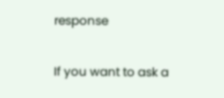response

If you want to ask a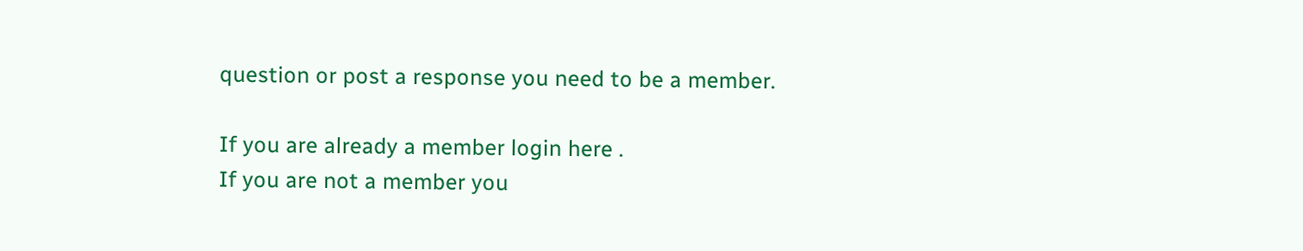question or post a response you need to be a member.

If you are already a member login here .
If you are not a member you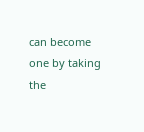can become one by taking the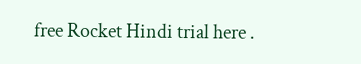free Rocket Hindi trial here .